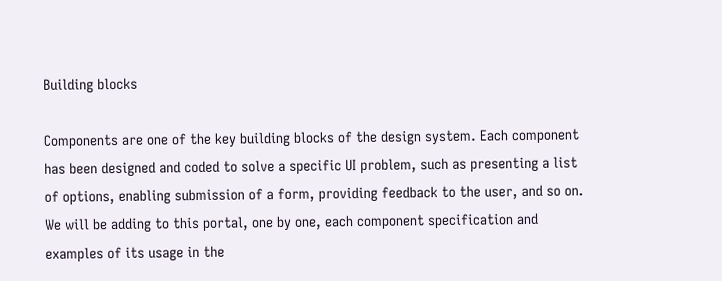Building blocks

Components are one of the key building blocks of the design system. Each component has been designed and coded to solve a specific UI problem, such as presenting a list of options, enabling submission of a form, providing feedback to the user, and so on. We will be adding to this portal, one by one, each component specification and examples of its usage in the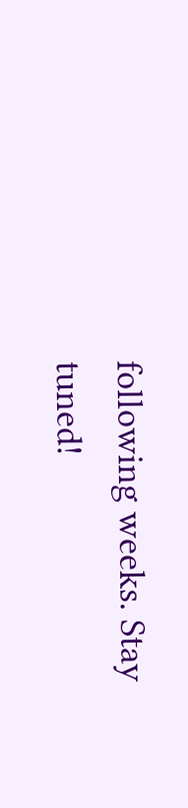following weeks. Stay tuned!